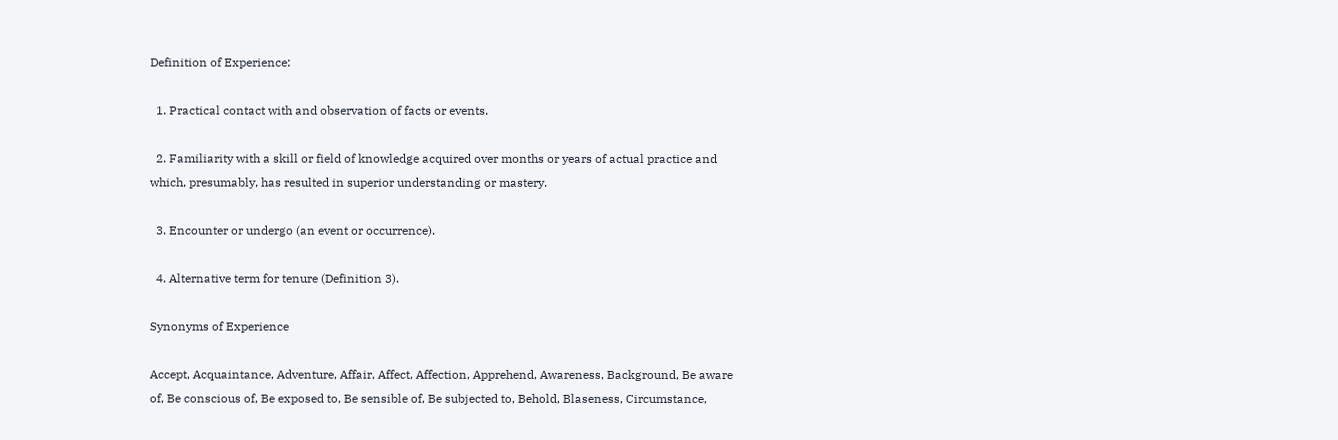Definition of Experience:

  1. Practical contact with and observation of facts or events.

  2. Familiarity with a skill or field of knowledge acquired over months or years of actual practice and which, presumably, has resulted in superior understanding or mastery.

  3. Encounter or undergo (an event or occurrence).

  4. Alternative term for tenure (Definition 3).

Synonyms of Experience

Accept, Acquaintance, Adventure, Affair, Affect, Affection, Apprehend, Awareness, Background, Be aware of, Be conscious of, Be exposed to, Be sensible of, Be subjected to, Behold, Blaseness, Circumstance,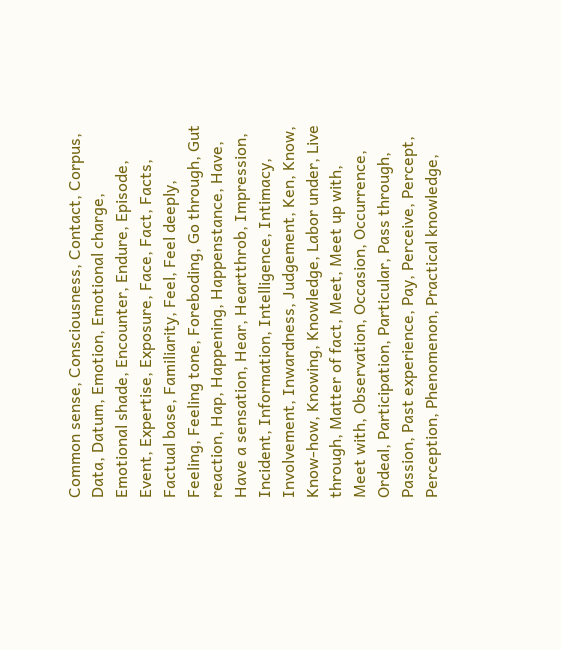Common sense, Consciousness, Contact, Corpus, Data, Datum, Emotion, Emotional charge, Emotional shade, Encounter, Endure, Episode, Event, Expertise, Exposure, Face, Fact, Facts, Factual base, Familiarity, Feel, Feel deeply, Feeling, Feeling tone, Foreboding, Go through, Gut reaction, Hap, Happening, Happenstance, Have, Have a sensation, Hear, Heartthrob, Impression, Incident, Information, Intelligence, Intimacy, Involvement, Inwardness, Judgement, Ken, Know, Know-how, Knowing, Knowledge, Labor under, Live through, Matter of fact, Meet, Meet up with, Meet with, Observation, Occasion, Occurrence, Ordeal, Participation, Particular, Pass through, Passion, Past experience, Pay, Perceive, Percept, Perception, Phenomenon, Practical knowledge,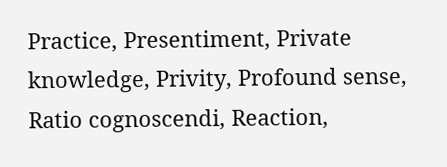Practice, Presentiment, Private knowledge, Privity, Profound sense, Ratio cognoscendi, Reaction,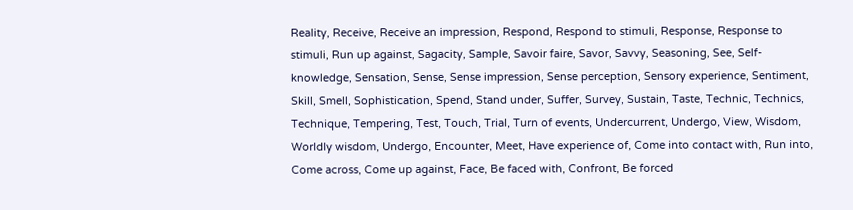Reality, Receive, Receive an impression, Respond, Respond to stimuli, Response, Response to stimuli, Run up against, Sagacity, Sample, Savoir faire, Savor, Savvy, Seasoning, See, Self-knowledge, Sensation, Sense, Sense impression, Sense perception, Sensory experience, Sentiment, Skill, Smell, Sophistication, Spend, Stand under, Suffer, Survey, Sustain, Taste, Technic, Technics, Technique, Tempering, Test, Touch, Trial, Turn of events, Undercurrent, Undergo, View, Wisdom, Worldly wisdom, Undergo, Encounter, Meet, Have experience of, Come into contact with, Run into, Come across, Come up against, Face, Be faced with, Confront, Be forced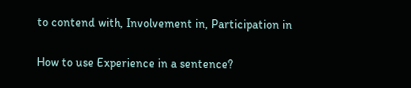to contend with, Involvement in, Participation in

How to use Experience in a sentence?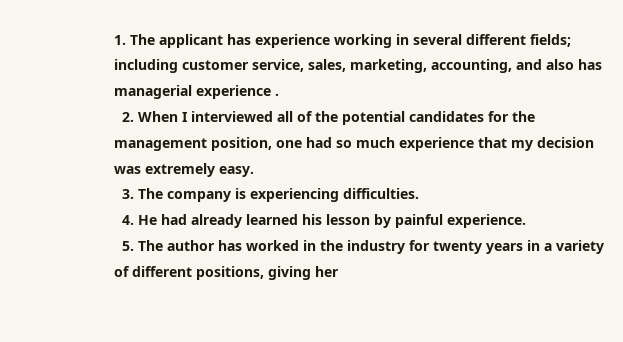1. The applicant has experience working in several different fields; including customer service, sales, marketing, accounting, and also has managerial experience .
  2. When I interviewed all of the potential candidates for the management position, one had so much experience that my decision was extremely easy.
  3. The company is experiencing difficulties.
  4. He had already learned his lesson by painful experience.
  5. The author has worked in the industry for twenty years in a variety of different positions, giving her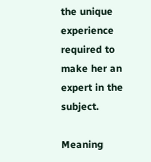the unique experience required to make her an expert in the subject.

Meaning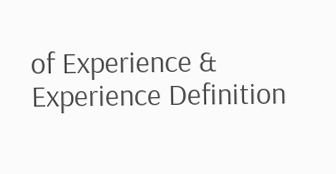of Experience & Experience Definition